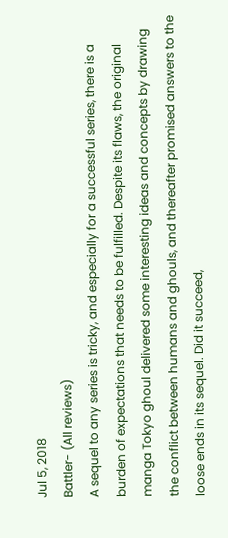Jul 5, 2018
Battler- (All reviews)
A sequel to any series is tricky, and especially for a successful series, there is a burden of expectations that needs to be fulfilled. Despite its flaws, the original manga Tokyo ghoul delivered some interesting ideas and concepts by drawing the conflict between humans and ghouls, and thereafter promised answers to the loose ends in its sequel. Did it succeed,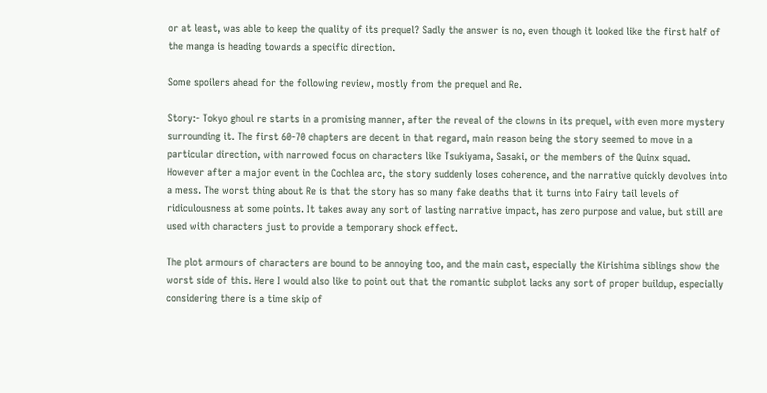or at least, was able to keep the quality of its prequel? Sadly the answer is no, even though it looked like the first half of the manga is heading towards a specific direction.

Some spoilers ahead for the following review, mostly from the prequel and Re.

Story:- Tokyo ghoul re starts in a promising manner, after the reveal of the clowns in its prequel, with even more mystery surrounding it. The first 60-70 chapters are decent in that regard, main reason being the story seemed to move in a particular direction, with narrowed focus on characters like Tsukiyama, Sasaki, or the members of the Quinx squad. However after a major event in the Cochlea arc, the story suddenly loses coherence, and the narrative quickly devolves into a mess. The worst thing about Re is that the story has so many fake deaths that it turns into Fairy tail levels of ridiculousness at some points. It takes away any sort of lasting narrative impact, has zero purpose and value, but still are used with characters just to provide a temporary shock effect.

The plot armours of characters are bound to be annoying too, and the main cast, especially the Kirishima siblings show the worst side of this. Here I would also like to point out that the romantic subplot lacks any sort of proper buildup, especially considering there is a time skip of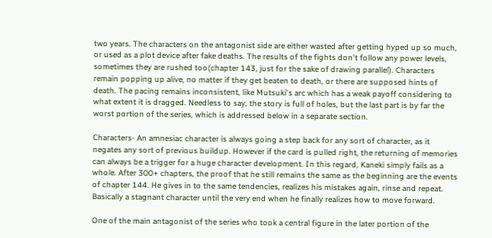two years. The characters on the antagonist side are either wasted after getting hyped up so much, or used as a plot device after fake deaths. The results of the fights don't follow any power levels, sometimes they are rushed too(chapter 143, just for the sake of drawing parallel). Characters remain popping up alive, no matter if they get beaten to death, or there are supposed hints of death. The pacing remains inconsistent, like Mutsuki's arc which has a weak payoff considering to what extent it is dragged. Needless to say, the story is full of holes, but the last part is by far the worst portion of the series, which is addressed below in a separate section.

Characters- An amnesiac character is always going a step back for any sort of character, as it negates any sort of previous buildup. However if the card is pulled right, the returning of memories can always be a trigger for a huge character development. In this regard, Kaneki simply fails as a whole. After 300+ chapters, the proof that he still remains the same as the beginning are the events of chapter 144. He gives in to the same tendencies, realizes his mistakes again, rinse and repeat. Basically a stagnant character until the very end when he finally realizes how to move forward.

One of the main antagonist of the series who took a central figure in the later portion of the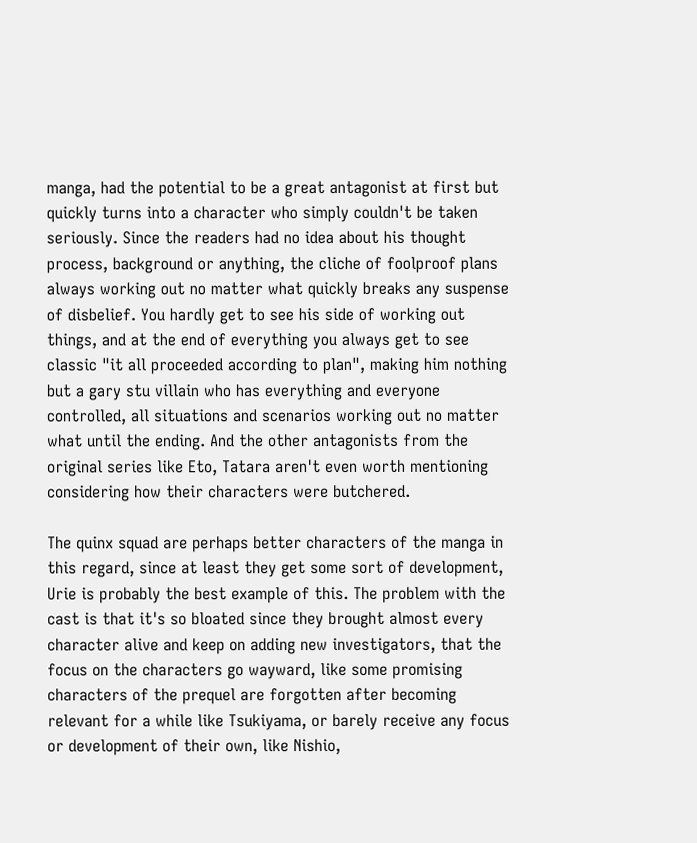manga, had the potential to be a great antagonist at first but quickly turns into a character who simply couldn't be taken seriously. Since the readers had no idea about his thought process, background or anything, the cliche of foolproof plans always working out no matter what quickly breaks any suspense of disbelief. You hardly get to see his side of working out things, and at the end of everything you always get to see classic "it all proceeded according to plan", making him nothing but a gary stu villain who has everything and everyone controlled, all situations and scenarios working out no matter what until the ending. And the other antagonists from the original series like Eto, Tatara aren't even worth mentioning considering how their characters were butchered.

The quinx squad are perhaps better characters of the manga in this regard, since at least they get some sort of development, Urie is probably the best example of this. The problem with the cast is that it's so bloated since they brought almost every character alive and keep on adding new investigators, that the focus on the characters go wayward, like some promising characters of the prequel are forgotten after becoming relevant for a while like Tsukiyama, or barely receive any focus or development of their own, like Nishio,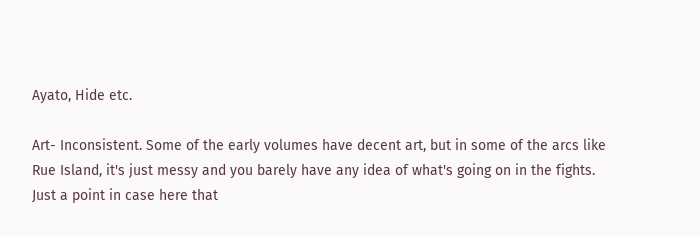Ayato, Hide etc.

Art- Inconsistent. Some of the early volumes have decent art, but in some of the arcs like Rue Island, it's just messy and you barely have any idea of what's going on in the fights. Just a point in case here that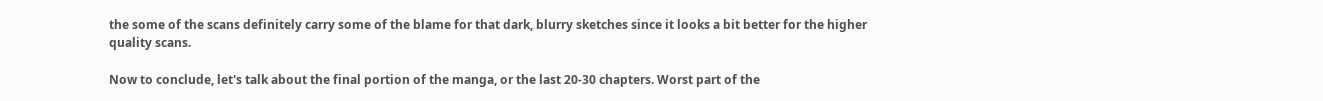the some of the scans definitely carry some of the blame for that dark, blurry sketches since it looks a bit better for the higher quality scans.

Now to conclude, let's talk about the final portion of the manga, or the last 20-30 chapters. Worst part of the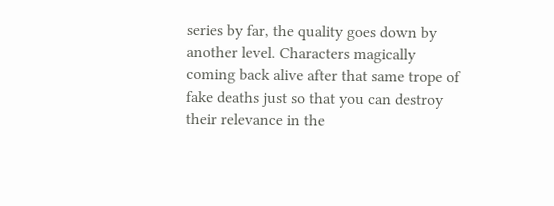series by far, the quality goes down by another level. Characters magically coming back alive after that same trope of fake deaths just so that you can destroy their relevance in the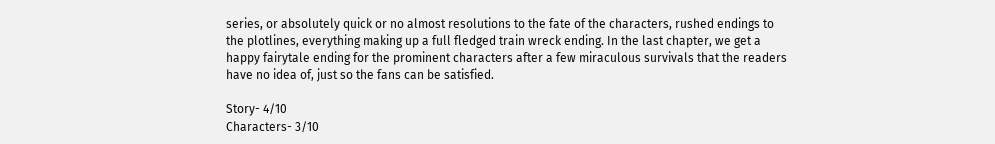series, or absolutely quick or no almost resolutions to the fate of the characters, rushed endings to the plotlines, everything making up a full fledged train wreck ending. In the last chapter, we get a happy fairytale ending for the prominent characters after a few miraculous survivals that the readers have no idea of, just so the fans can be satisfied.

Story- 4/10
Characters- 3/10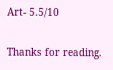Art- 5.5/10

Thanks for reading.